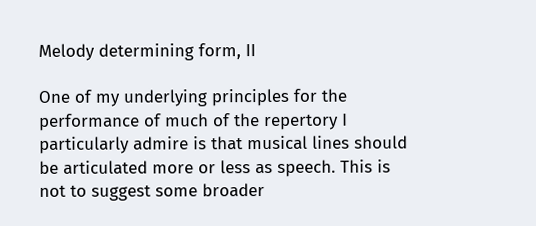Melody determining form, II

One of my underlying principles for the performance of much of the repertory I particularly admire is that musical lines should be articulated more or less as speech. This is not to suggest some broader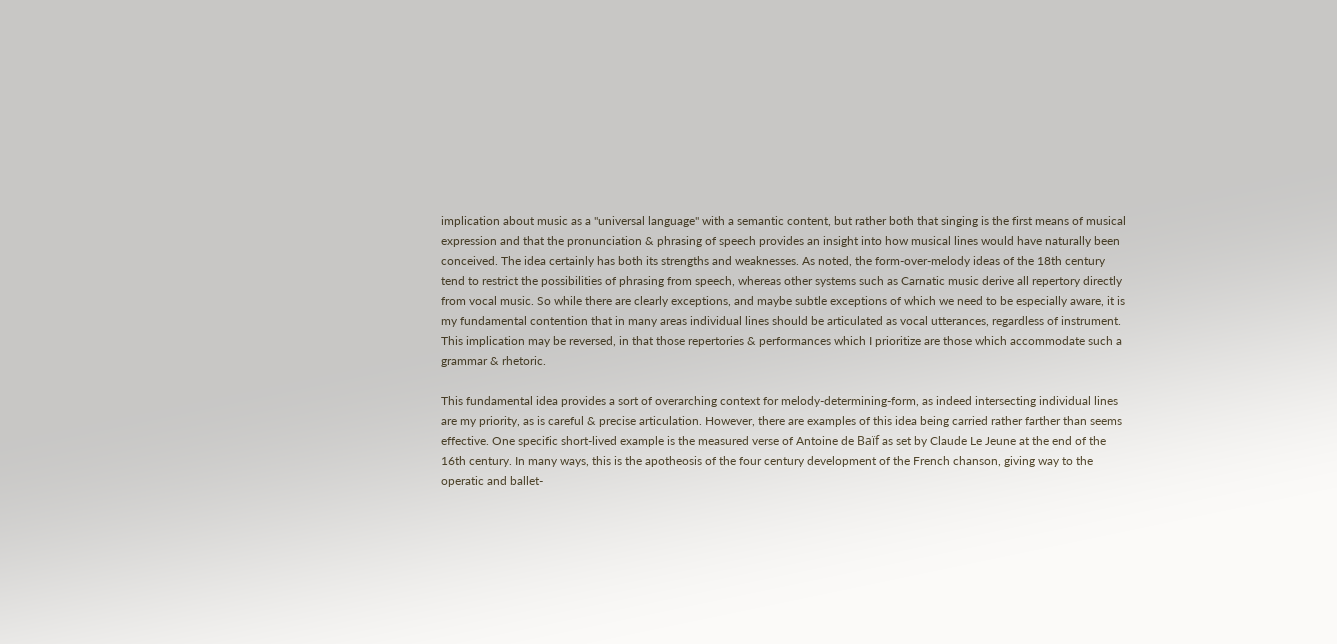implication about music as a "universal language" with a semantic content, but rather both that singing is the first means of musical expression and that the pronunciation & phrasing of speech provides an insight into how musical lines would have naturally been conceived. The idea certainly has both its strengths and weaknesses. As noted, the form-over-melody ideas of the 18th century tend to restrict the possibilities of phrasing from speech, whereas other systems such as Carnatic music derive all repertory directly from vocal music. So while there are clearly exceptions, and maybe subtle exceptions of which we need to be especially aware, it is my fundamental contention that in many areas individual lines should be articulated as vocal utterances, regardless of instrument. This implication may be reversed, in that those repertories & performances which I prioritize are those which accommodate such a grammar & rhetoric.

This fundamental idea provides a sort of overarching context for melody-determining-form, as indeed intersecting individual lines are my priority, as is careful & precise articulation. However, there are examples of this idea being carried rather farther than seems effective. One specific short-lived example is the measured verse of Antoine de Baïf as set by Claude Le Jeune at the end of the 16th century. In many ways, this is the apotheosis of the four century development of the French chanson, giving way to the operatic and ballet-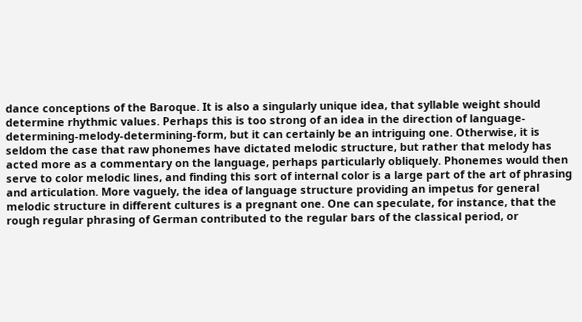dance conceptions of the Baroque. It is also a singularly unique idea, that syllable weight should determine rhythmic values. Perhaps this is too strong of an idea in the direction of language-determining-melody-determining-form, but it can certainly be an intriguing one. Otherwise, it is seldom the case that raw phonemes have dictated melodic structure, but rather that melody has acted more as a commentary on the language, perhaps particularly obliquely. Phonemes would then serve to color melodic lines, and finding this sort of internal color is a large part of the art of phrasing and articulation. More vaguely, the idea of language structure providing an impetus for general melodic structure in different cultures is a pregnant one. One can speculate, for instance, that the rough regular phrasing of German contributed to the regular bars of the classical period, or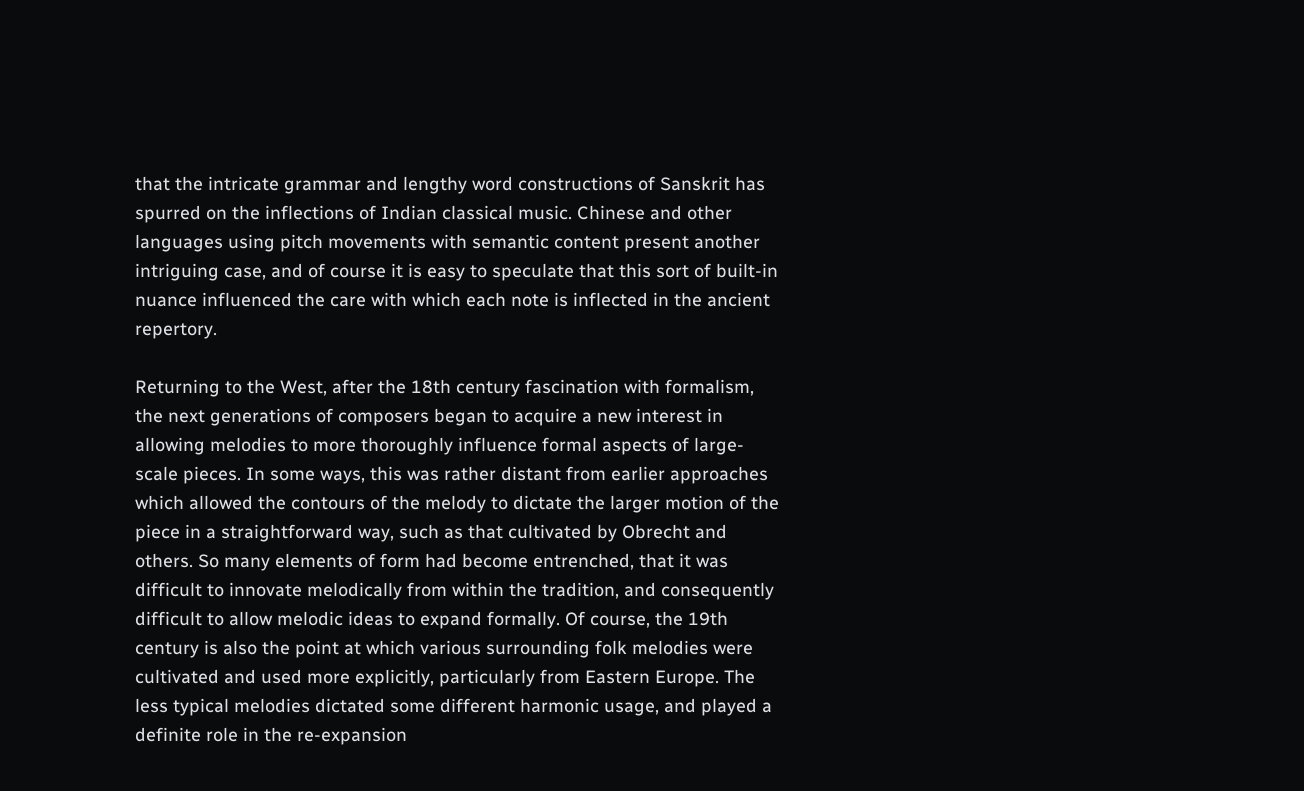that the intricate grammar and lengthy word constructions of Sanskrit has spurred on the inflections of Indian classical music. Chinese and other languages using pitch movements with semantic content present another intriguing case, and of course it is easy to speculate that this sort of built-in nuance influenced the care with which each note is inflected in the ancient repertory.

Returning to the West, after the 18th century fascination with formalism, the next generations of composers began to acquire a new interest in allowing melodies to more thoroughly influence formal aspects of large-scale pieces. In some ways, this was rather distant from earlier approaches which allowed the contours of the melody to dictate the larger motion of the piece in a straightforward way, such as that cultivated by Obrecht and others. So many elements of form had become entrenched, that it was difficult to innovate melodically from within the tradition, and consequently difficult to allow melodic ideas to expand formally. Of course, the 19th century is also the point at which various surrounding folk melodies were cultivated and used more explicitly, particularly from Eastern Europe. The less typical melodies dictated some different harmonic usage, and played a definite role in the re-expansion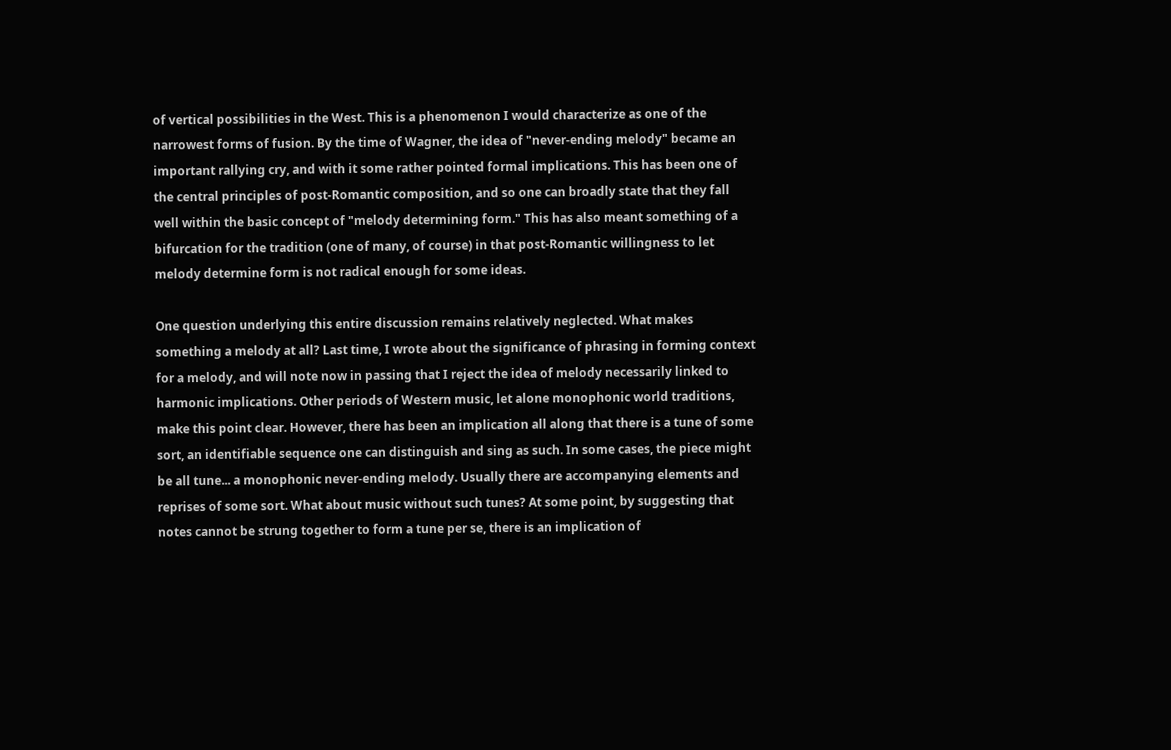of vertical possibilities in the West. This is a phenomenon I would characterize as one of the narrowest forms of fusion. By the time of Wagner, the idea of "never-ending melody" became an important rallying cry, and with it some rather pointed formal implications. This has been one of the central principles of post-Romantic composition, and so one can broadly state that they fall well within the basic concept of "melody determining form." This has also meant something of a bifurcation for the tradition (one of many, of course) in that post-Romantic willingness to let melody determine form is not radical enough for some ideas.

One question underlying this entire discussion remains relatively neglected. What makes something a melody at all? Last time, I wrote about the significance of phrasing in forming context for a melody, and will note now in passing that I reject the idea of melody necessarily linked to harmonic implications. Other periods of Western music, let alone monophonic world traditions, make this point clear. However, there has been an implication all along that there is a tune of some sort, an identifiable sequence one can distinguish and sing as such. In some cases, the piece might be all tune... a monophonic never-ending melody. Usually there are accompanying elements and reprises of some sort. What about music without such tunes? At some point, by suggesting that notes cannot be strung together to form a tune per se, there is an implication of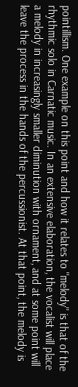pointillism. One example on this point and how it relates to "melody" is that of the rhythmic solo in Carnatic music. In an extensive elaboration, the vocalist will place a melody in increasingly smaller diminution with ornament, and at some point will leave the process in the hands of the percussionist. At that point, the melody is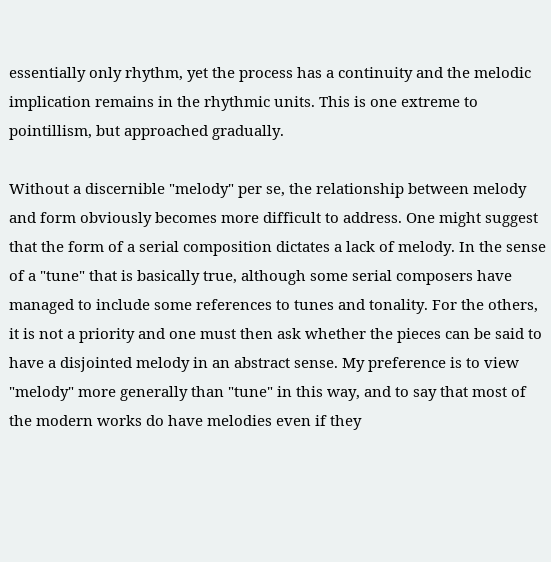essentially only rhythm, yet the process has a continuity and the melodic implication remains in the rhythmic units. This is one extreme to pointillism, but approached gradually.

Without a discernible "melody" per se, the relationship between melody and form obviously becomes more difficult to address. One might suggest that the form of a serial composition dictates a lack of melody. In the sense of a "tune" that is basically true, although some serial composers have managed to include some references to tunes and tonality. For the others, it is not a priority and one must then ask whether the pieces can be said to have a disjointed melody in an abstract sense. My preference is to view "melody" more generally than "tune" in this way, and to say that most of the modern works do have melodies even if they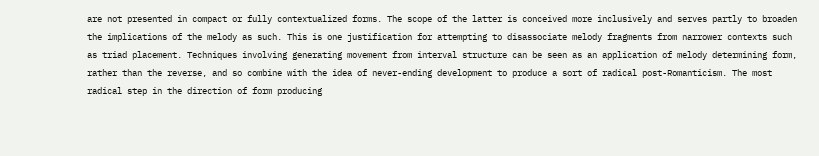are not presented in compact or fully contextualized forms. The scope of the latter is conceived more inclusively and serves partly to broaden the implications of the melody as such. This is one justification for attempting to disassociate melody fragments from narrower contexts such as triad placement. Techniques involving generating movement from interval structure can be seen as an application of melody determining form, rather than the reverse, and so combine with the idea of never-ending development to produce a sort of radical post-Romanticism. The most radical step in the direction of form producing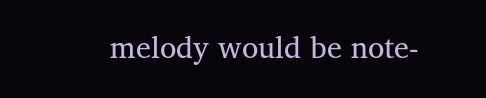melody would be note-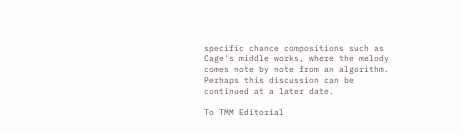specific chance compositions such as Cage's middle works, where the melody comes note by note from an algorithm. Perhaps this discussion can be continued at a later date.

To TMM Editorial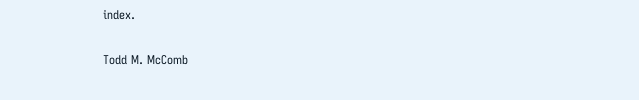index.

Todd M. McComb